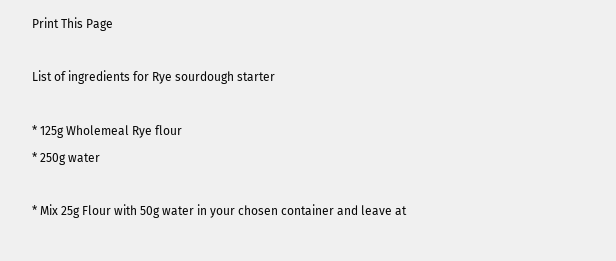Print This Page

List of ingredients for Rye sourdough starter

* 125g Wholemeal Rye flour
* 250g water

* Mix 25g Flour with 50g water in your chosen container and leave at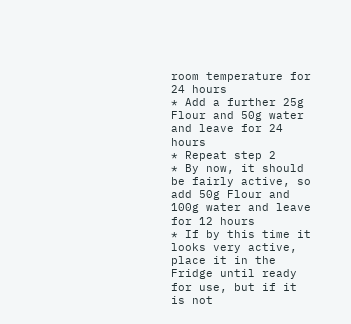room temperature for 24 hours
* Add a further 25g Flour and 50g water and leave for 24 hours
* Repeat step 2
* By now, it should be fairly active, so add 50g Flour and 100g water and leave for 12 hours
* If by this time it looks very active, place it in the Fridge until ready for use, but if it is not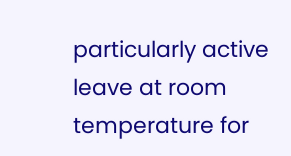particularly active leave at room temperature for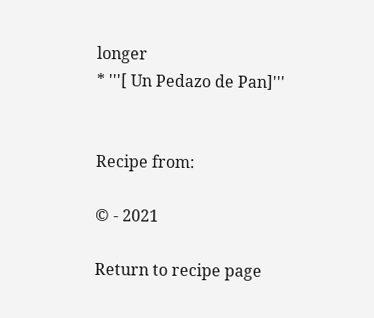longer
* '''[ Un Pedazo de Pan]'''


Recipe from:

© - 2021

Return to recipe page